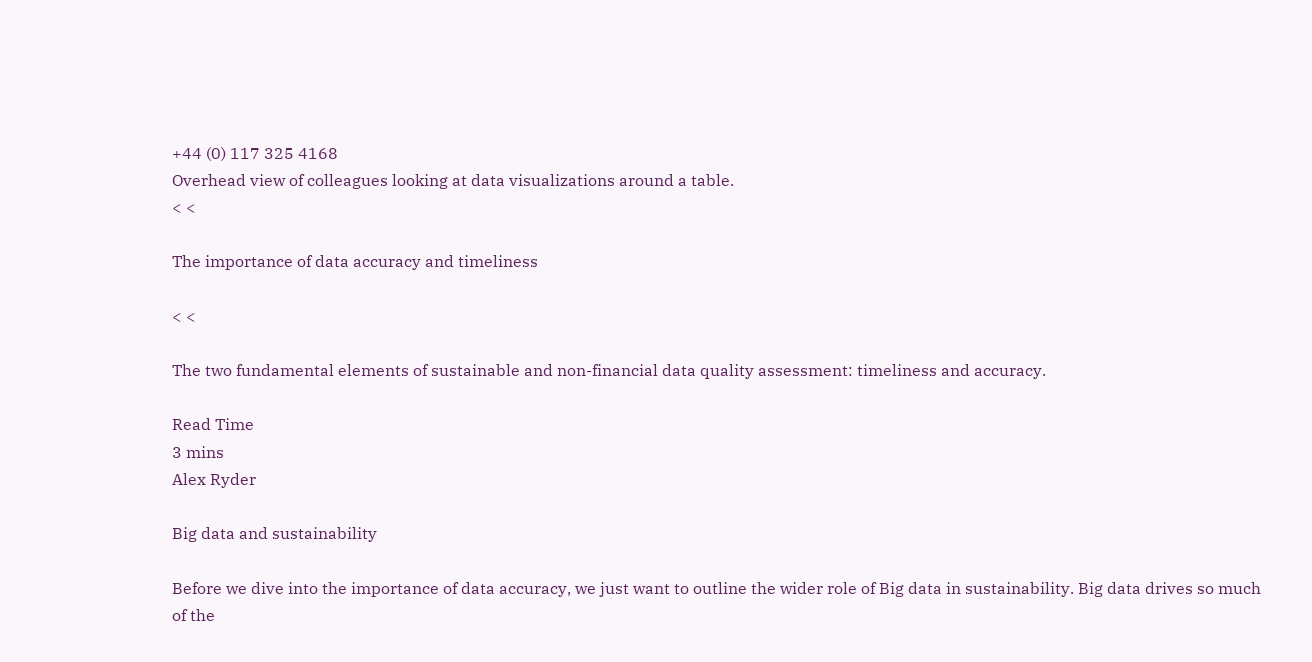+44 (0) 117 325 4168
Overhead view of colleagues looking at data visualizations around a table.
< <

The importance of data accuracy and timeliness

< <

The two fundamental elements of sustainable and non-financial data quality assessment: timeliness and accuracy.

Read Time
3 mins
Alex Ryder

Big data and sustainability

Before we dive into the importance of data accuracy, we just want to outline the wider role of Big data in sustainability. Big data drives so much of the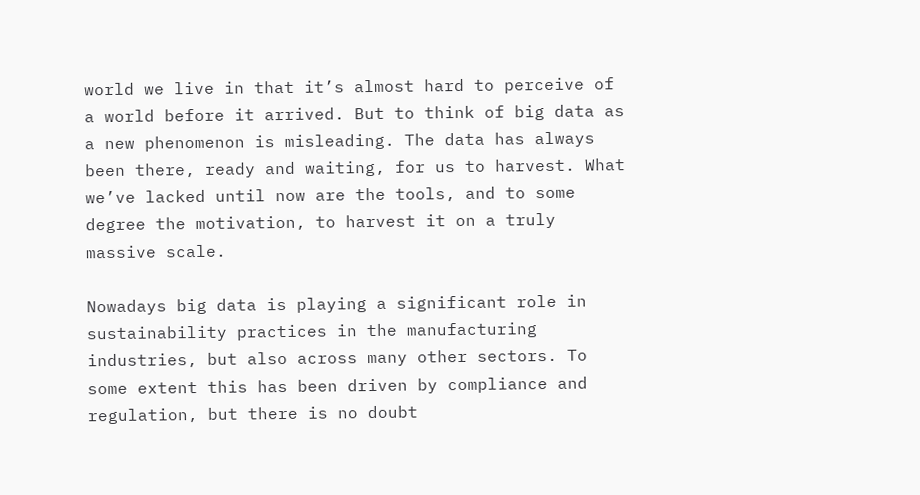world we live in that it’s almost hard to perceive of a world before it arrived. But to think of big data as a new phenomenon is misleading. The data has always been there, ready and waiting, for us to harvest. What we’ve lacked until now are the tools, and to some degree the motivation, to harvest it on a truly massive scale.

Nowadays big data is playing a significant role in sustainability practices in the manufacturing industries, but also across many other sectors. To some extent this has been driven by compliance and regulation, but there is no doubt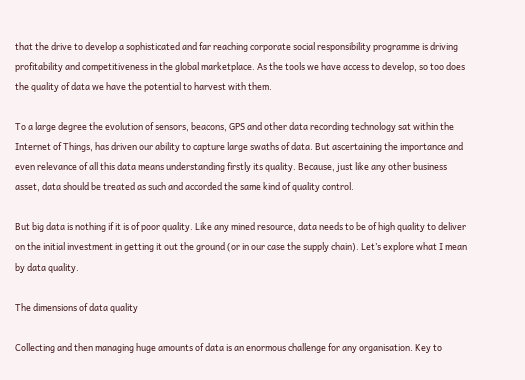that the drive to develop a sophisticated and far reaching corporate social responsibility programme is driving profitability and competitiveness in the global marketplace. As the tools we have access to develop, so too does the quality of data we have the potential to harvest with them.

To a large degree the evolution of sensors, beacons, GPS and other data recording technology sat within the Internet of Things, has driven our ability to capture large swaths of data. But ascertaining the importance and even relevance of all this data means understanding firstly its quality. Because, just like any other business asset, data should be treated as such and accorded the same kind of quality control.

But big data is nothing if it is of poor quality. Like any mined resource, data needs to be of high quality to deliver on the initial investment in getting it out the ground (or in our case the supply chain). Let’s explore what I mean by data quality.

The dimensions of data quality

Collecting and then managing huge amounts of data is an enormous challenge for any organisation. Key to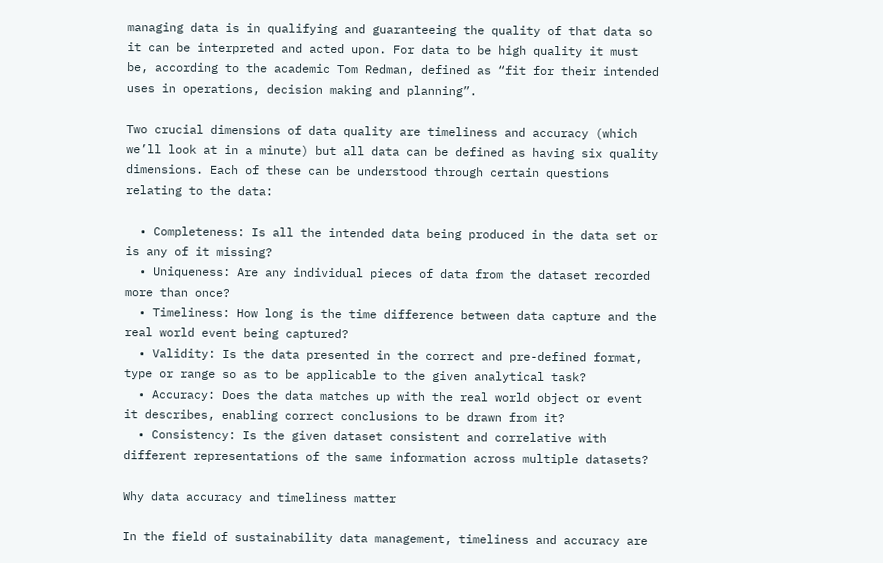managing data is in qualifying and guaranteeing the quality of that data so it can be interpreted and acted upon. For data to be high quality it must be, according to the academic Tom Redman, defined as “fit for their intended uses in operations, decision making and planning”.

Two crucial dimensions of data quality are timeliness and accuracy (which we’ll look at in a minute) but all data can be defined as having six quality dimensions. Each of these can be understood through certain questions relating to the data:

  • Completeness: Is all the intended data being produced in the data set or is any of it missing?
  • Uniqueness: Are any individual pieces of data from the dataset recorded more than once?
  • Timeliness: How long is the time difference between data capture and the real world event being captured?
  • Validity: Is the data presented in the correct and pre-defined format, type or range so as to be applicable to the given analytical task?
  • Accuracy: Does the data matches up with the real world object or event it describes, enabling correct conclusions to be drawn from it?
  • Consistency: Is the given dataset consistent and correlative with different representations of the same information across multiple datasets?

Why data accuracy and timeliness matter

In the field of sustainability data management, timeliness and accuracy are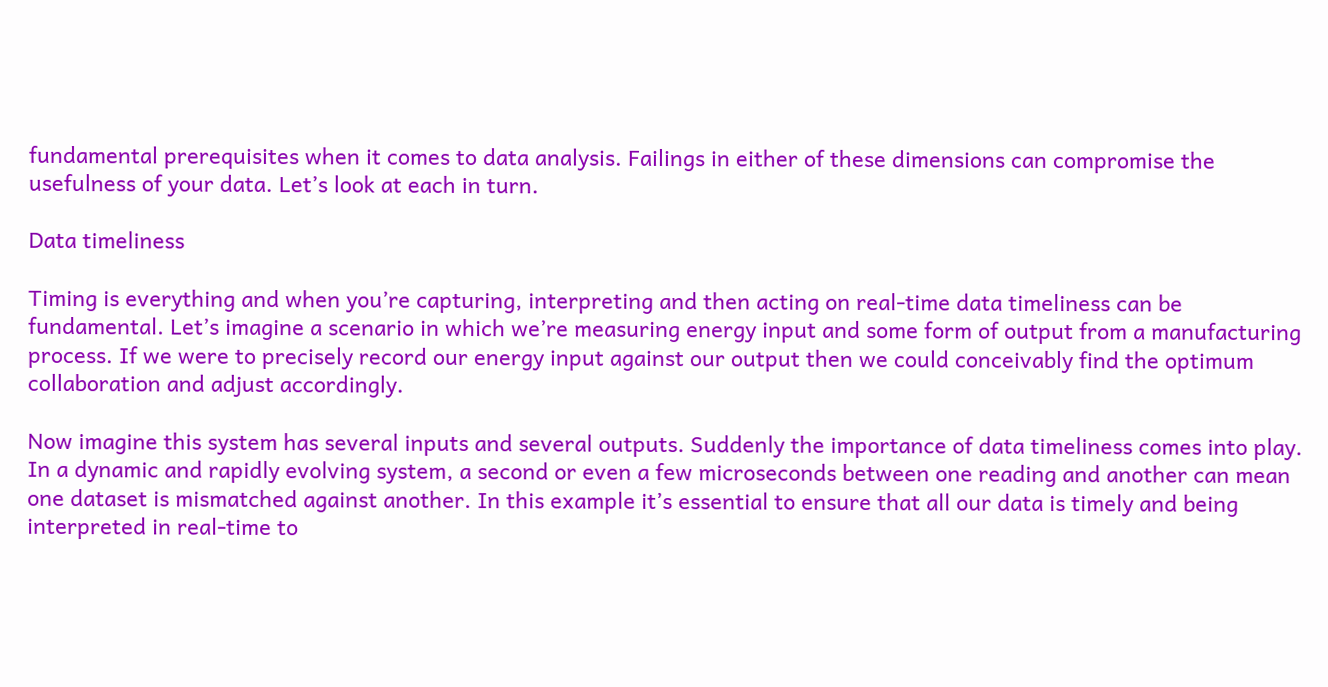fundamental prerequisites when it comes to data analysis. Failings in either of these dimensions can compromise the usefulness of your data. Let’s look at each in turn.

Data timeliness

Timing is everything and when you’re capturing, interpreting and then acting on real-time data timeliness can be fundamental. Let’s imagine a scenario in which we’re measuring energy input and some form of output from a manufacturing process. If we were to precisely record our energy input against our output then we could conceivably find the optimum collaboration and adjust accordingly.

Now imagine this system has several inputs and several outputs. Suddenly the importance of data timeliness comes into play. In a dynamic and rapidly evolving system, a second or even a few microseconds between one reading and another can mean one dataset is mismatched against another. In this example it’s essential to ensure that all our data is timely and being interpreted in real-time to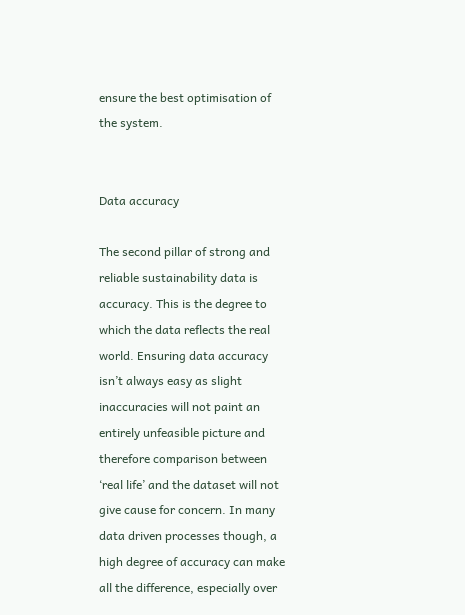ensure the best optimisation of the system.


Data accuracy

The second pillar of strong and reliable sustainability data is accuracy. This is the degree to which the data reflects the real world. Ensuring data accuracy isn’t always easy as slight inaccuracies will not paint an entirely unfeasible picture and therefore comparison between ‘real life’ and the dataset will not give cause for concern. In many data driven processes though, a high degree of accuracy can make all the difference, especially over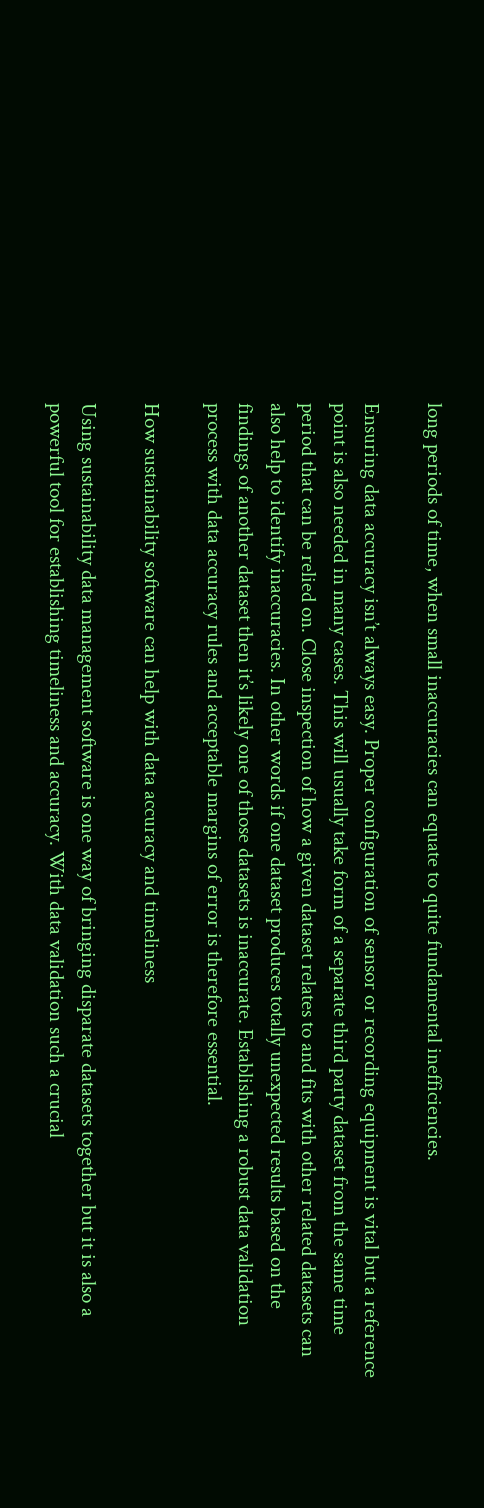long periods of time, when small inaccuracies can equate to quite fundamental inefficiencies.

Ensuring data accuracy isn’t always easy. Proper configuration of sensor or recording equipment is vital but a reference point is also needed in many cases. This will usually take form of a separate third party dataset from the same time period that can be relied on. Close inspection of how a given dataset relates to and fits with other related datasets can also help to identify inaccuracies. In other words if one dataset produces totally unexpected results based on the findings of another dataset then it’s likely one of those datasets is inaccurate. Establishing a robust data validation process with data accuracy rules and acceptable margins of error is therefore essential.

How sustainability software can help with data accuracy and timeliness

Using sustainability data management software is one way of bringing disparate datasets together but it is also a powerful tool for establishing timeliness and accuracy. With data validation such a crucial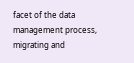facet of the data management process, migrating and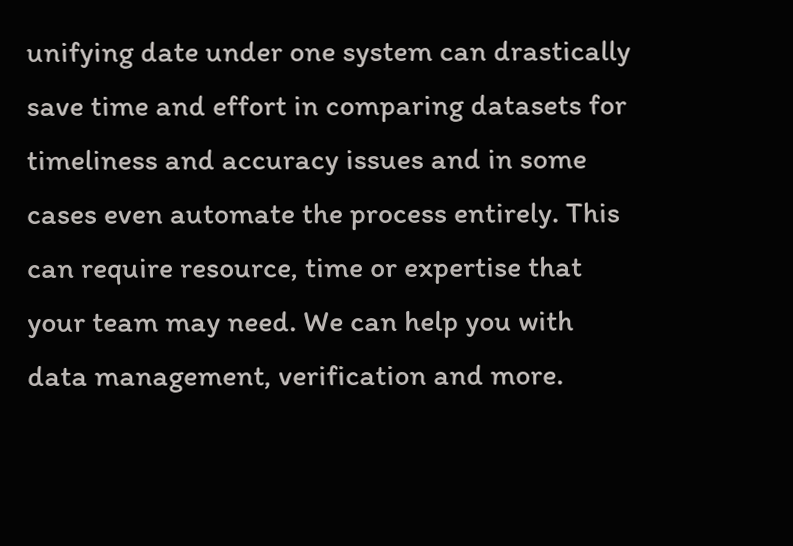unifying date under one system can drastically save time and effort in comparing datasets for timeliness and accuracy issues and in some cases even automate the process entirely. This can require resource, time or expertise that your team may need. We can help you with data management, verification and more.